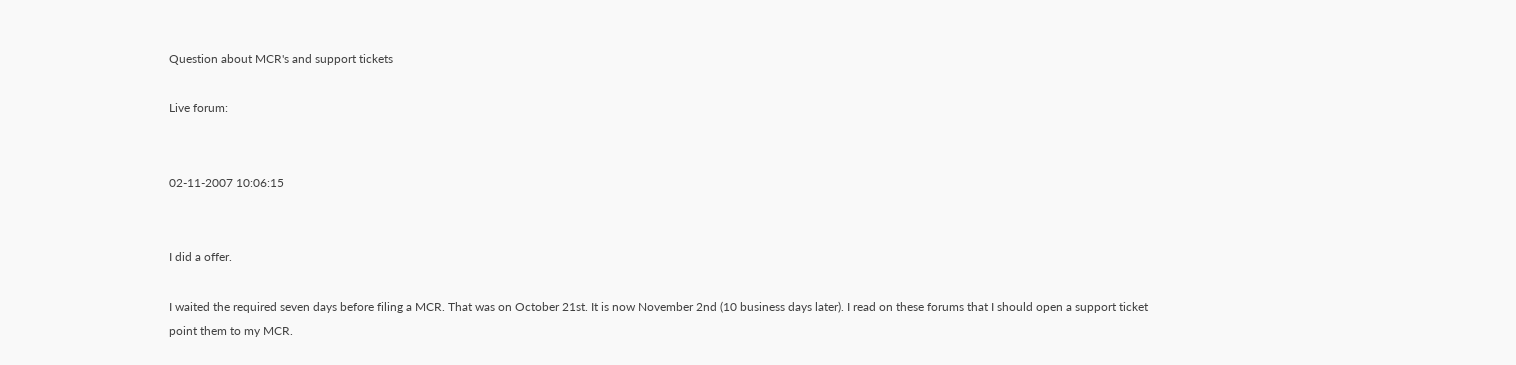Question about MCR's and support tickets

Live forum:


02-11-2007 10:06:15


I did a offer.

I waited the required seven days before filing a MCR. That was on October 21st. It is now November 2nd (10 business days later). I read on these forums that I should open a support ticket point them to my MCR.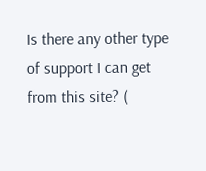Is there any other type of support I can get from this site? (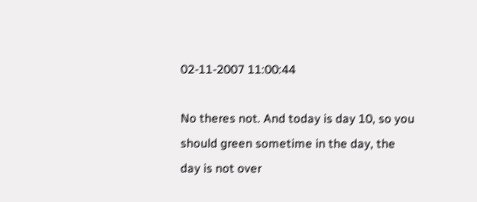02-11-2007 11:00:44

No theres not. And today is day 10, so you should green sometime in the day, the day is not over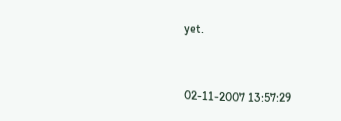yet.


02-11-2007 13:57:29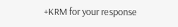+KRM for your response